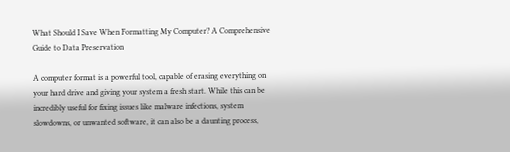What Should I Save When Formatting My Computer? A Comprehensive Guide to Data Preservation

A computer format is a powerful tool, capable of erasing everything on your hard drive and giving your system a fresh start. While this can be incredibly useful for fixing issues like malware infections, system slowdowns, or unwanted software, it can also be a daunting process,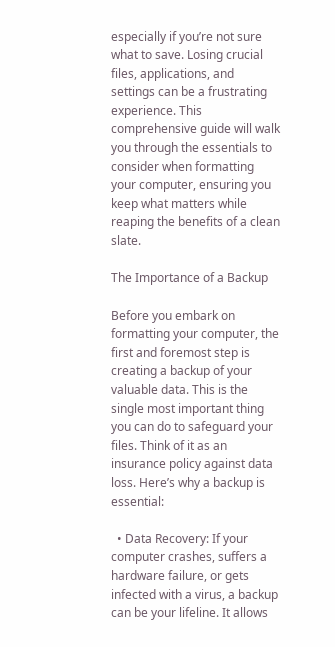especially if you’re not sure what to save. Losing crucial files, applications, and settings can be a frustrating experience. This comprehensive guide will walk you through the essentials to consider when formatting your computer, ensuring you keep what matters while reaping the benefits of a clean slate.

The Importance of a Backup

Before you embark on formatting your computer, the first and foremost step is creating a backup of your valuable data. This is the single most important thing you can do to safeguard your files. Think of it as an insurance policy against data loss. Here’s why a backup is essential:

  • Data Recovery: If your computer crashes, suffers a hardware failure, or gets infected with a virus, a backup can be your lifeline. It allows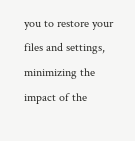you to restore your files and settings, minimizing the impact of the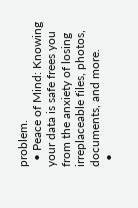problem.
  • Peace of Mind: Knowing your data is safe frees you from the anxiety of losing irreplaceable files, photos, documents, and more.
  •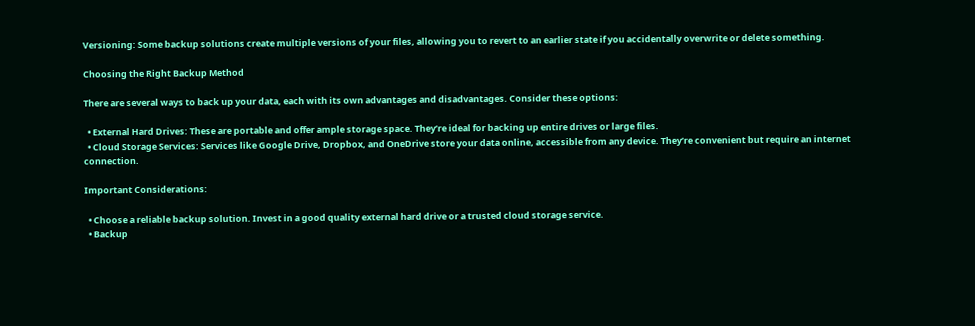Versioning: Some backup solutions create multiple versions of your files, allowing you to revert to an earlier state if you accidentally overwrite or delete something.

Choosing the Right Backup Method

There are several ways to back up your data, each with its own advantages and disadvantages. Consider these options:

  • External Hard Drives: These are portable and offer ample storage space. They’re ideal for backing up entire drives or large files.
  • Cloud Storage Services: Services like Google Drive, Dropbox, and OneDrive store your data online, accessible from any device. They’re convenient but require an internet connection.

Important Considerations:

  • Choose a reliable backup solution. Invest in a good quality external hard drive or a trusted cloud storage service.
  • Backup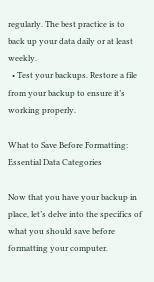regularly. The best practice is to back up your data daily or at least weekly.
  • Test your backups. Restore a file from your backup to ensure it’s working properly.

What to Save Before Formatting: Essential Data Categories

Now that you have your backup in place, let’s delve into the specifics of what you should save before formatting your computer.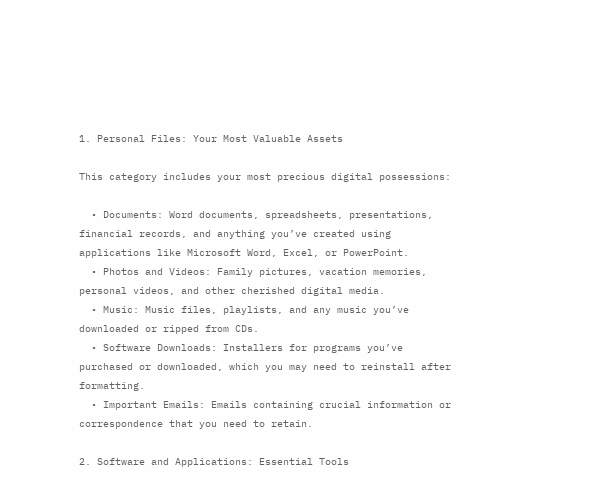1. Personal Files: Your Most Valuable Assets

This category includes your most precious digital possessions:

  • Documents: Word documents, spreadsheets, presentations, financial records, and anything you’ve created using applications like Microsoft Word, Excel, or PowerPoint.
  • Photos and Videos: Family pictures, vacation memories, personal videos, and other cherished digital media.
  • Music: Music files, playlists, and any music you’ve downloaded or ripped from CDs.
  • Software Downloads: Installers for programs you’ve purchased or downloaded, which you may need to reinstall after formatting.
  • Important Emails: Emails containing crucial information or correspondence that you need to retain.

2. Software and Applications: Essential Tools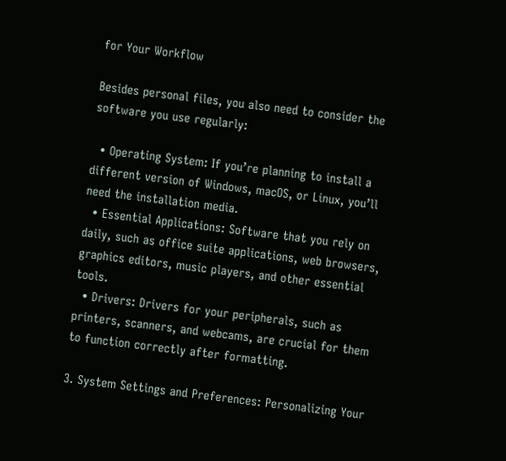for Your Workflow

Besides personal files, you also need to consider the software you use regularly:

  • Operating System: If you’re planning to install a different version of Windows, macOS, or Linux, you’ll need the installation media.
  • Essential Applications: Software that you rely on daily, such as office suite applications, web browsers, graphics editors, music players, and other essential tools.
  • Drivers: Drivers for your peripherals, such as printers, scanners, and webcams, are crucial for them to function correctly after formatting.

3. System Settings and Preferences: Personalizing Your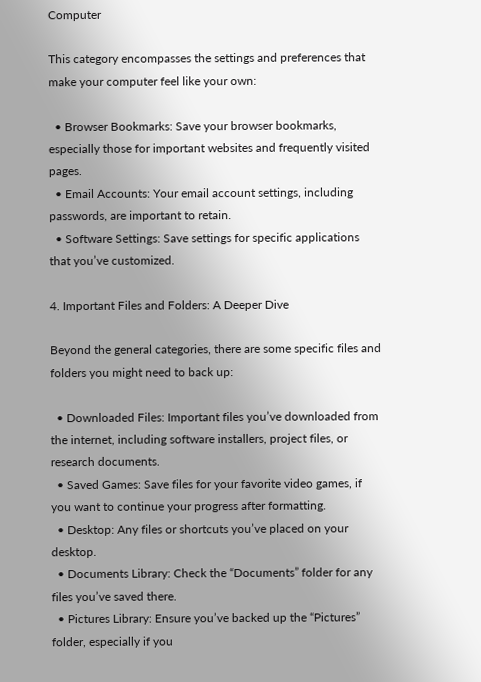Computer

This category encompasses the settings and preferences that make your computer feel like your own:

  • Browser Bookmarks: Save your browser bookmarks, especially those for important websites and frequently visited pages.
  • Email Accounts: Your email account settings, including passwords, are important to retain.
  • Software Settings: Save settings for specific applications that you’ve customized.

4. Important Files and Folders: A Deeper Dive

Beyond the general categories, there are some specific files and folders you might need to back up:

  • Downloaded Files: Important files you’ve downloaded from the internet, including software installers, project files, or research documents.
  • Saved Games: Save files for your favorite video games, if you want to continue your progress after formatting.
  • Desktop: Any files or shortcuts you’ve placed on your desktop.
  • Documents Library: Check the “Documents” folder for any files you’ve saved there.
  • Pictures Library: Ensure you’ve backed up the “Pictures” folder, especially if you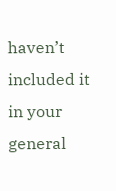haven’t included it in your general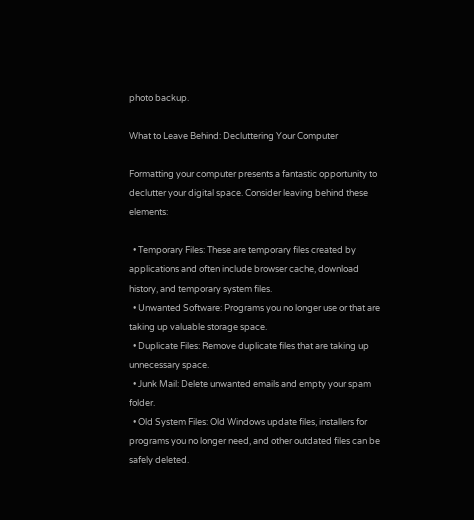photo backup.

What to Leave Behind: Decluttering Your Computer

Formatting your computer presents a fantastic opportunity to declutter your digital space. Consider leaving behind these elements:

  • Temporary Files: These are temporary files created by applications and often include browser cache, download history, and temporary system files.
  • Unwanted Software: Programs you no longer use or that are taking up valuable storage space.
  • Duplicate Files: Remove duplicate files that are taking up unnecessary space.
  • Junk Mail: Delete unwanted emails and empty your spam folder.
  • Old System Files: Old Windows update files, installers for programs you no longer need, and other outdated files can be safely deleted.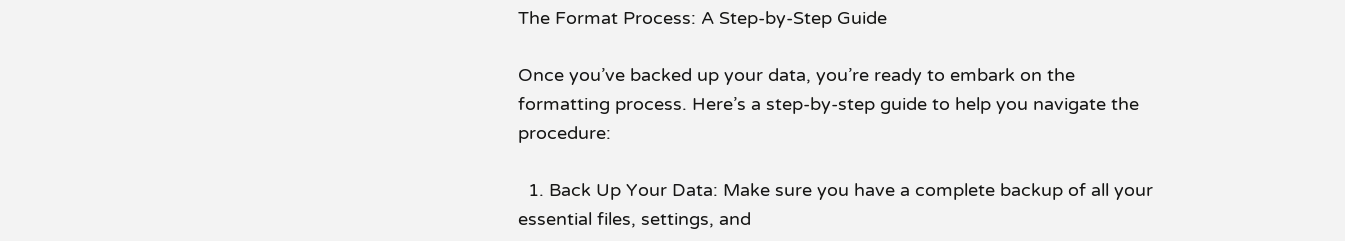The Format Process: A Step-by-Step Guide

Once you’ve backed up your data, you’re ready to embark on the formatting process. Here’s a step-by-step guide to help you navigate the procedure:

  1. Back Up Your Data: Make sure you have a complete backup of all your essential files, settings, and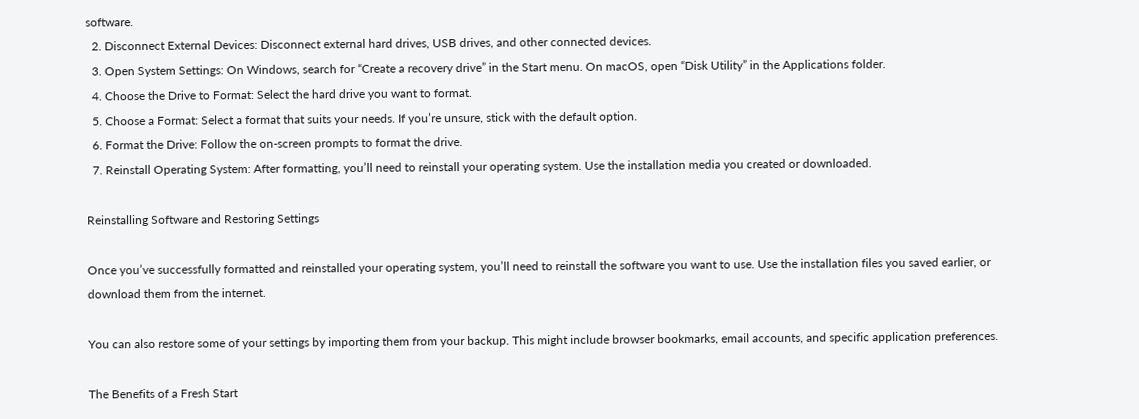software.
  2. Disconnect External Devices: Disconnect external hard drives, USB drives, and other connected devices.
  3. Open System Settings: On Windows, search for “Create a recovery drive” in the Start menu. On macOS, open “Disk Utility” in the Applications folder.
  4. Choose the Drive to Format: Select the hard drive you want to format.
  5. Choose a Format: Select a format that suits your needs. If you’re unsure, stick with the default option.
  6. Format the Drive: Follow the on-screen prompts to format the drive.
  7. Reinstall Operating System: After formatting, you’ll need to reinstall your operating system. Use the installation media you created or downloaded.

Reinstalling Software and Restoring Settings

Once you’ve successfully formatted and reinstalled your operating system, you’ll need to reinstall the software you want to use. Use the installation files you saved earlier, or download them from the internet.

You can also restore some of your settings by importing them from your backup. This might include browser bookmarks, email accounts, and specific application preferences.

The Benefits of a Fresh Start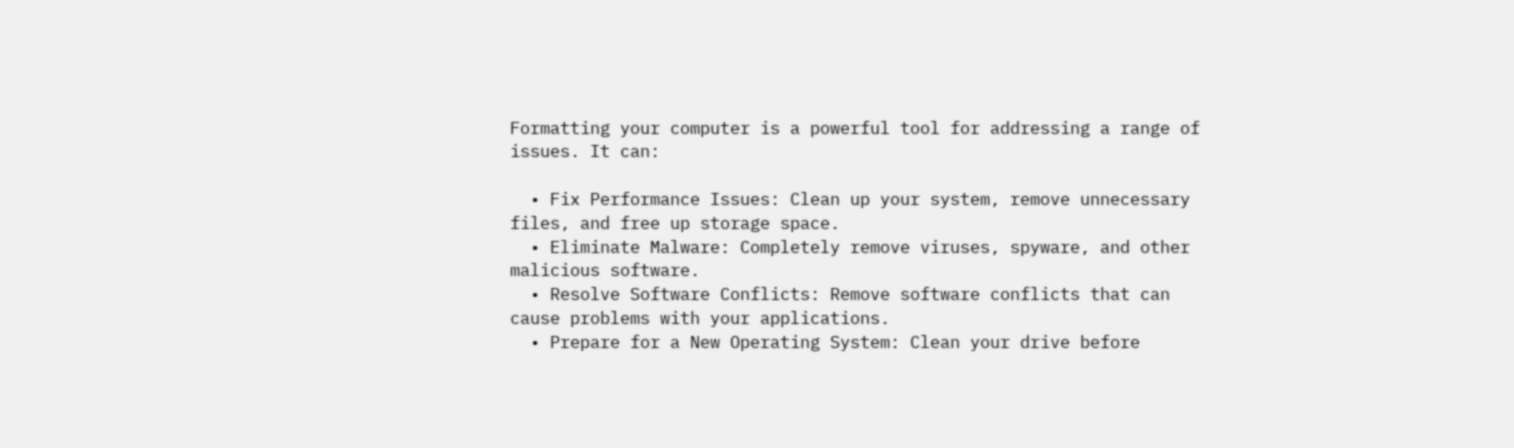Formatting your computer is a powerful tool for addressing a range of issues. It can:

  • Fix Performance Issues: Clean up your system, remove unnecessary files, and free up storage space.
  • Eliminate Malware: Completely remove viruses, spyware, and other malicious software.
  • Resolve Software Conflicts: Remove software conflicts that can cause problems with your applications.
  • Prepare for a New Operating System: Clean your drive before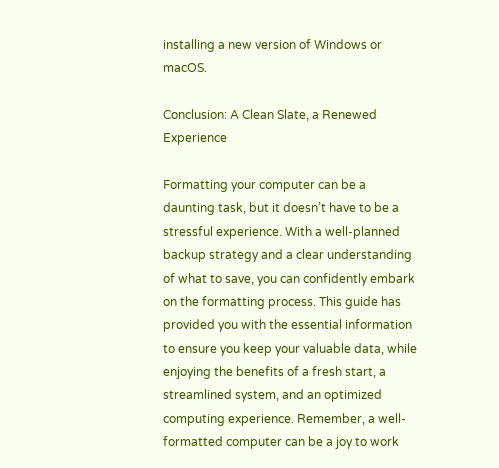installing a new version of Windows or macOS.

Conclusion: A Clean Slate, a Renewed Experience

Formatting your computer can be a daunting task, but it doesn’t have to be a stressful experience. With a well-planned backup strategy and a clear understanding of what to save, you can confidently embark on the formatting process. This guide has provided you with the essential information to ensure you keep your valuable data, while enjoying the benefits of a fresh start, a streamlined system, and an optimized computing experience. Remember, a well-formatted computer can be a joy to work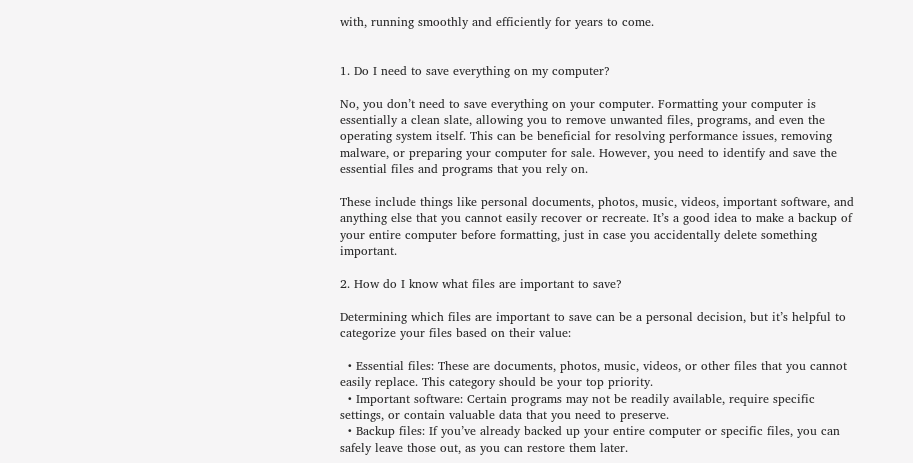with, running smoothly and efficiently for years to come.


1. Do I need to save everything on my computer?

No, you don’t need to save everything on your computer. Formatting your computer is essentially a clean slate, allowing you to remove unwanted files, programs, and even the operating system itself. This can be beneficial for resolving performance issues, removing malware, or preparing your computer for sale. However, you need to identify and save the essential files and programs that you rely on.

These include things like personal documents, photos, music, videos, important software, and anything else that you cannot easily recover or recreate. It’s a good idea to make a backup of your entire computer before formatting, just in case you accidentally delete something important.

2. How do I know what files are important to save?

Determining which files are important to save can be a personal decision, but it’s helpful to categorize your files based on their value:

  • Essential files: These are documents, photos, music, videos, or other files that you cannot easily replace. This category should be your top priority.
  • Important software: Certain programs may not be readily available, require specific settings, or contain valuable data that you need to preserve.
  • Backup files: If you’ve already backed up your entire computer or specific files, you can safely leave those out, as you can restore them later.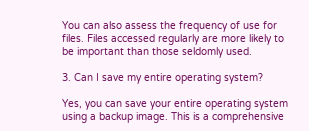You can also assess the frequency of use for files. Files accessed regularly are more likely to be important than those seldomly used.

3. Can I save my entire operating system?

Yes, you can save your entire operating system using a backup image. This is a comprehensive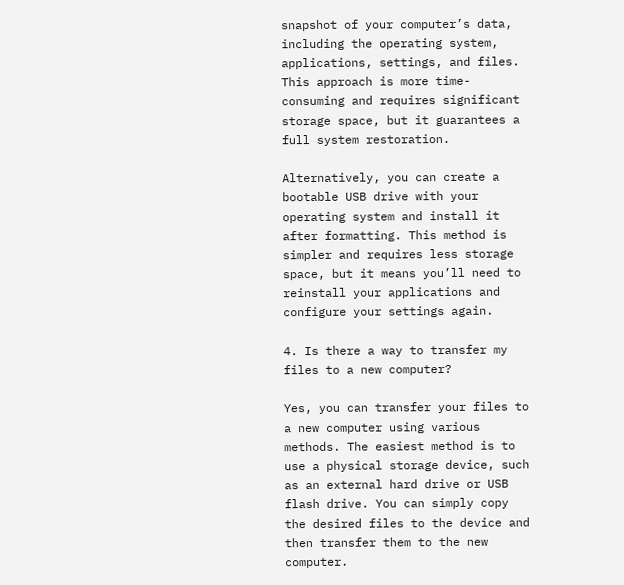snapshot of your computer’s data, including the operating system, applications, settings, and files. This approach is more time-consuming and requires significant storage space, but it guarantees a full system restoration.

Alternatively, you can create a bootable USB drive with your operating system and install it after formatting. This method is simpler and requires less storage space, but it means you’ll need to reinstall your applications and configure your settings again.

4. Is there a way to transfer my files to a new computer?

Yes, you can transfer your files to a new computer using various methods. The easiest method is to use a physical storage device, such as an external hard drive or USB flash drive. You can simply copy the desired files to the device and then transfer them to the new computer.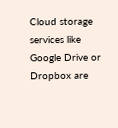Cloud storage services like Google Drive or Dropbox are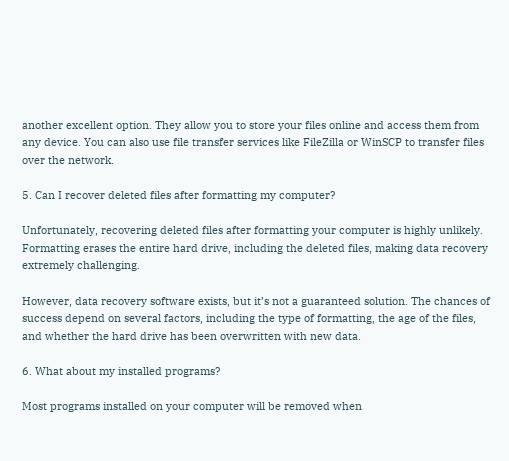another excellent option. They allow you to store your files online and access them from any device. You can also use file transfer services like FileZilla or WinSCP to transfer files over the network.

5. Can I recover deleted files after formatting my computer?

Unfortunately, recovering deleted files after formatting your computer is highly unlikely. Formatting erases the entire hard drive, including the deleted files, making data recovery extremely challenging.

However, data recovery software exists, but it’s not a guaranteed solution. The chances of success depend on several factors, including the type of formatting, the age of the files, and whether the hard drive has been overwritten with new data.

6. What about my installed programs?

Most programs installed on your computer will be removed when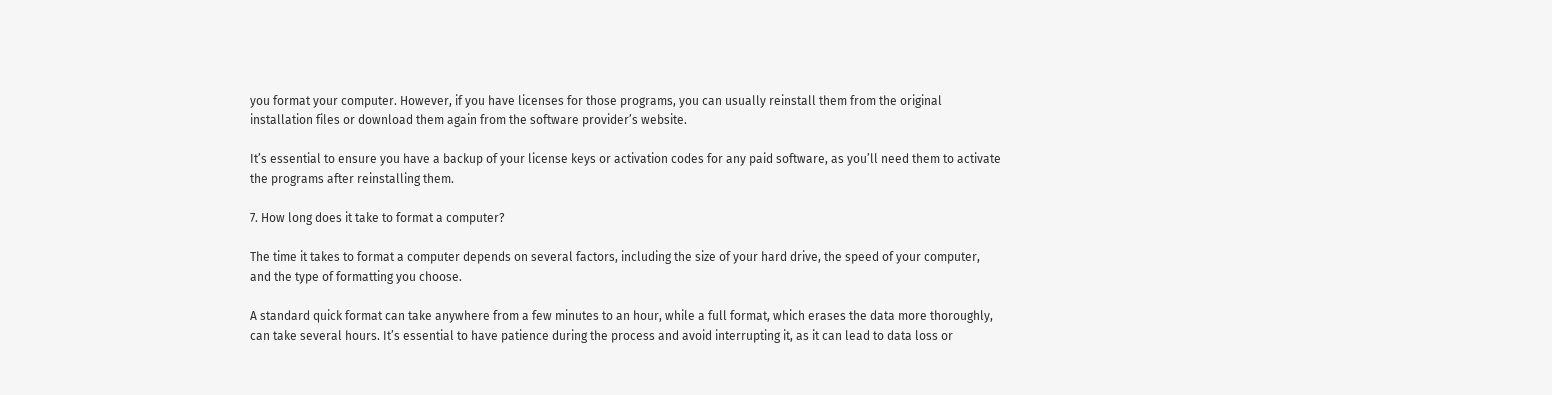you format your computer. However, if you have licenses for those programs, you can usually reinstall them from the original installation files or download them again from the software provider’s website.

It’s essential to ensure you have a backup of your license keys or activation codes for any paid software, as you’ll need them to activate the programs after reinstalling them.

7. How long does it take to format a computer?

The time it takes to format a computer depends on several factors, including the size of your hard drive, the speed of your computer, and the type of formatting you choose.

A standard quick format can take anywhere from a few minutes to an hour, while a full format, which erases the data more thoroughly, can take several hours. It’s essential to have patience during the process and avoid interrupting it, as it can lead to data loss or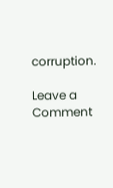corruption.

Leave a Comment